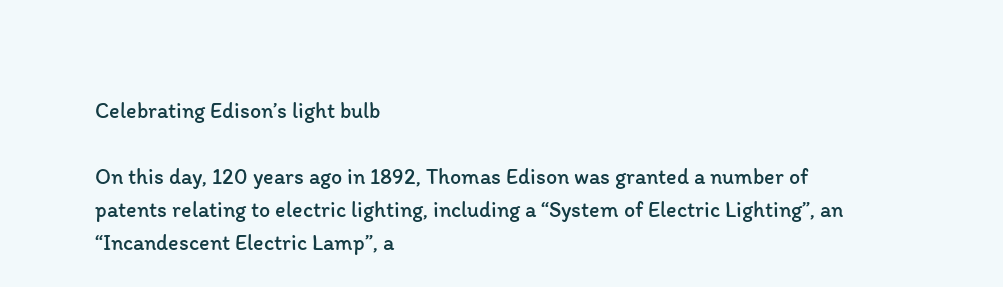Celebrating Edison’s light bulb

On this day, 120 years ago in 1892, Thomas Edison was granted a number of patents relating to electric lighting, including a “System of Electric Lighting”, an “Incandescent Electric Lamp”, a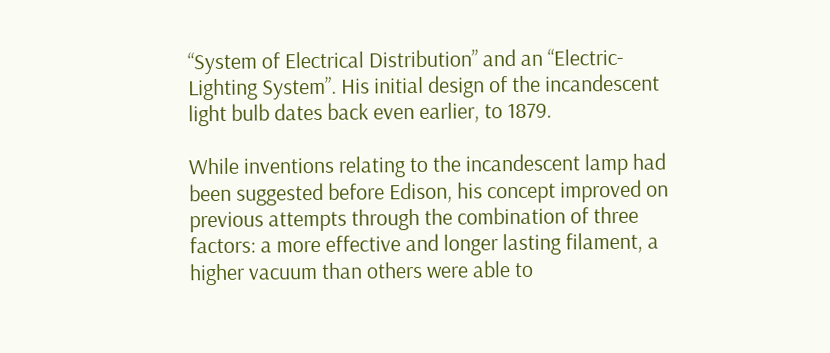“System of Electrical Distribution” and an “Electric-Lighting System”. His initial design of the incandescent light bulb dates back even earlier, to 1879.

While inventions relating to the incandescent lamp had been suggested before Edison, his concept improved on previous attempts through the combination of three factors: a more effective and longer lasting filament, a higher vacuum than others were able to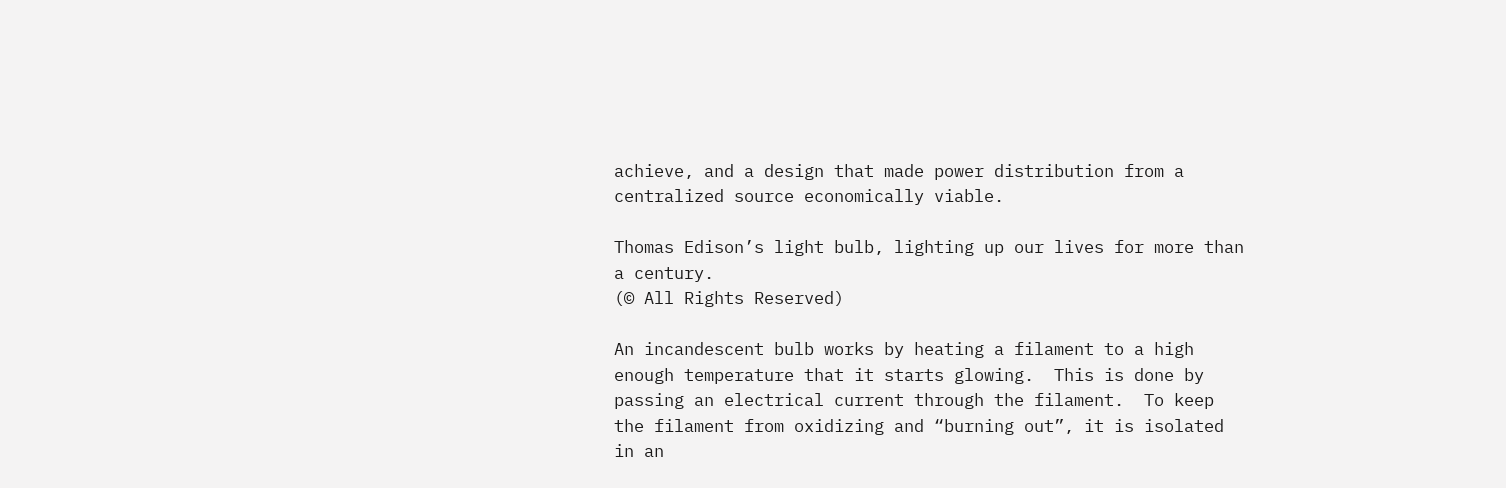achieve, and a design that made power distribution from a centralized source economically viable.

Thomas Edison’s light bulb, lighting up our lives for more than a century.
(© All Rights Reserved)

An incandescent bulb works by heating a filament to a high enough temperature that it starts glowing.  This is done by passing an electrical current through the filament.  To keep the filament from oxidizing and “burning out”, it is isolated in an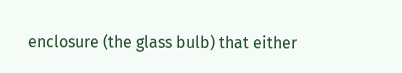enclosure (the glass bulb) that either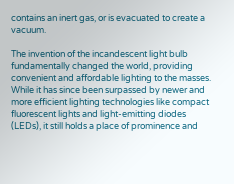contains an inert gas, or is evacuated to create a vacuum.

The invention of the incandescent light bulb fundamentally changed the world, providing convenient and affordable lighting to the masses.  While it has since been surpassed by newer and more efficient lighting technologies like compact fluorescent lights and light-emitting diodes (LEDs), it still holds a place of prominence and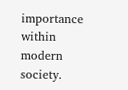importance within modern society.